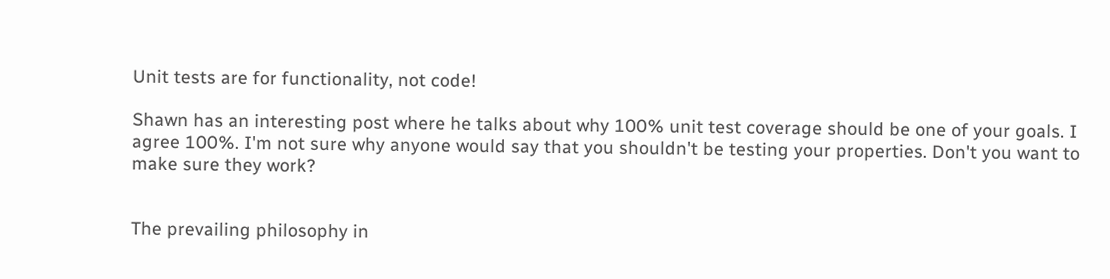Unit tests are for functionality, not code!

Shawn has an interesting post where he talks about why 100% unit test coverage should be one of your goals. I agree 100%. I'm not sure why anyone would say that you shouldn't be testing your properties. Don't you want to make sure they work?


The prevailing philosophy in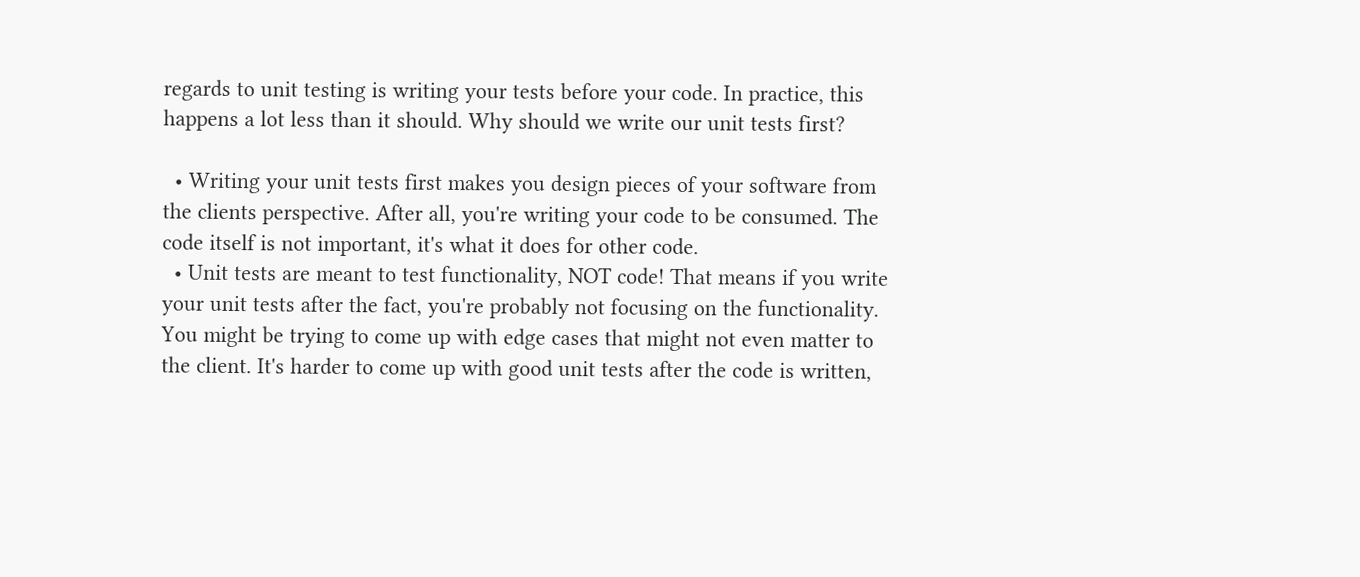regards to unit testing is writing your tests before your code. In practice, this happens a lot less than it should. Why should we write our unit tests first?

  • Writing your unit tests first makes you design pieces of your software from the clients perspective. After all, you're writing your code to be consumed. The code itself is not important, it's what it does for other code.
  • Unit tests are meant to test functionality, NOT code! That means if you write your unit tests after the fact, you're probably not focusing on the functionality. You might be trying to come up with edge cases that might not even matter to the client. It's harder to come up with good unit tests after the code is written,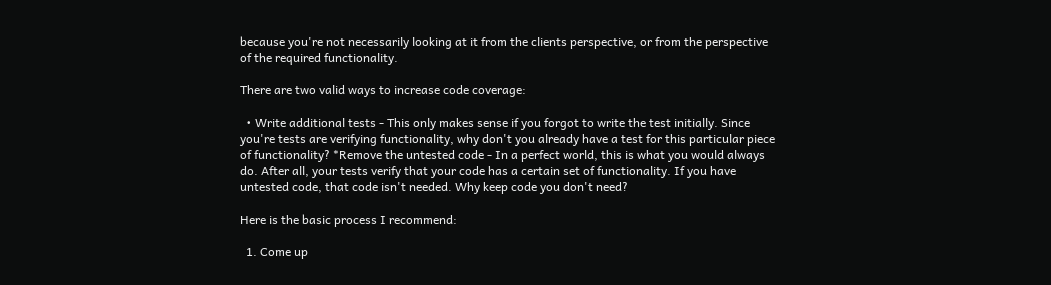because you're not necessarily looking at it from the clients perspective, or from the perspective of the required functionality.

There are two valid ways to increase code coverage:

  • Write additional tests - This only makes sense if you forgot to write the test initially. Since you're tests are verifying functionality, why don't you already have a test for this particular piece of functionality? *Remove the untested code - In a perfect world, this is what you would always do. After all, your tests verify that your code has a certain set of functionality. If you have untested code, that code isn't needed. Why keep code you don't need?

Here is the basic process I recommend:

  1. Come up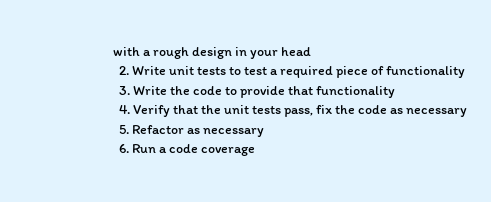with a rough design in your head
  2. Write unit tests to test a required piece of functionality
  3. Write the code to provide that functionality
  4. Verify that the unit tests pass, fix the code as necessary
  5. Refactor as necessary
  6. Run a code coverage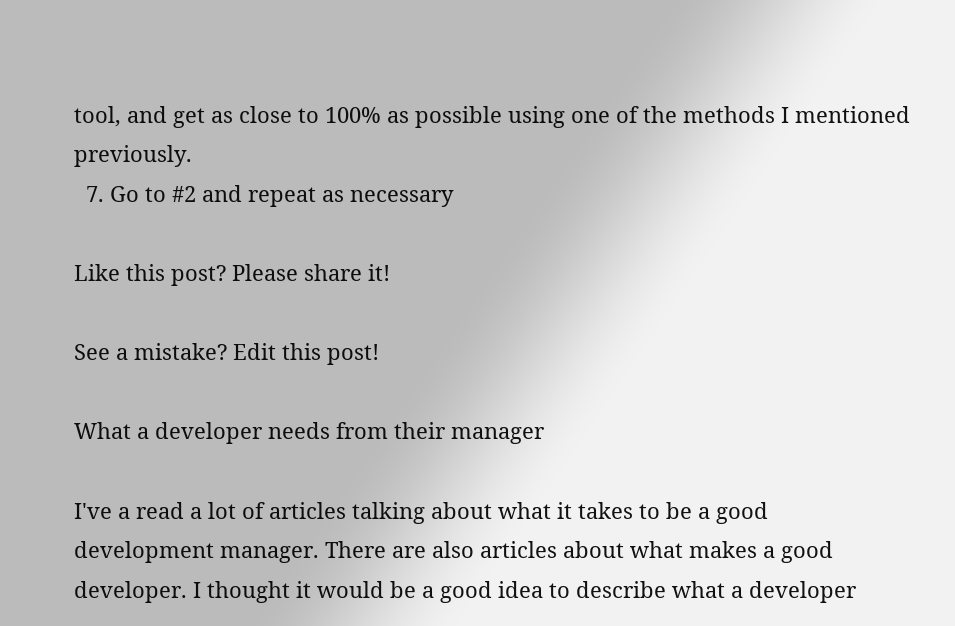tool, and get as close to 100% as possible using one of the methods I mentioned previously.
  7. Go to #2 and repeat as necessary

Like this post? Please share it!

See a mistake? Edit this post!

What a developer needs from their manager

I've a read a lot of articles talking about what it takes to be a good development manager. There are also articles about what makes a good developer. I thought it would be a good idea to describe what a developer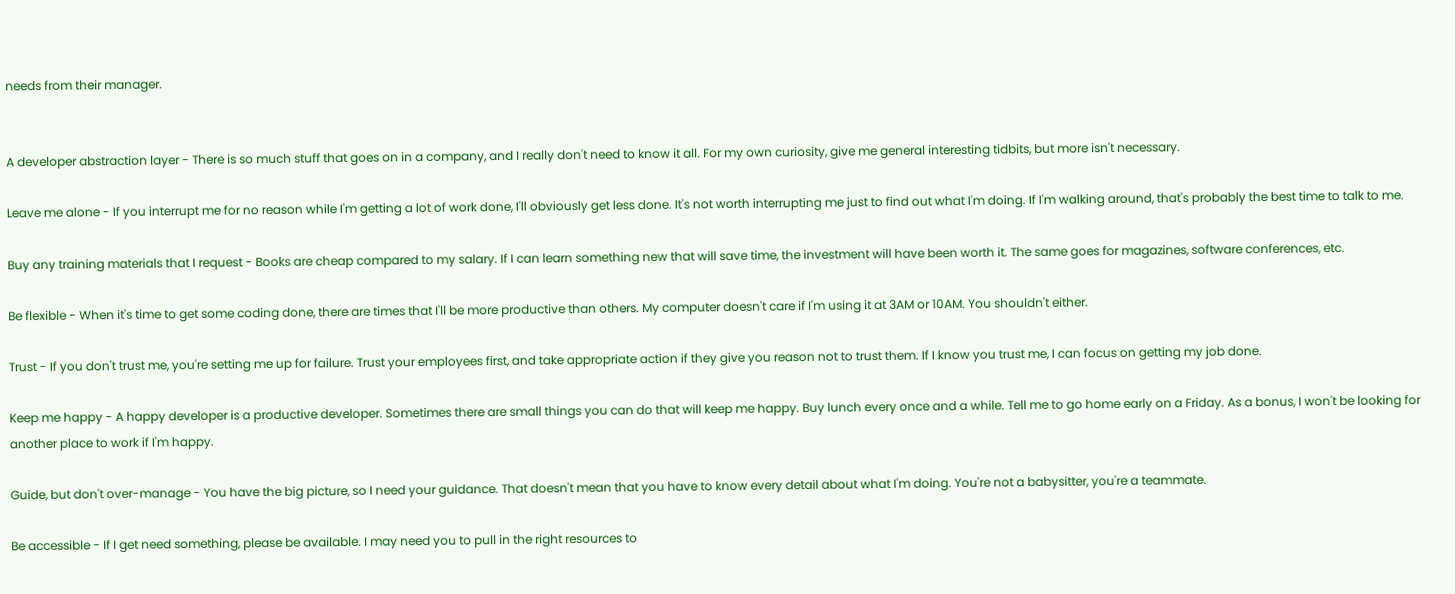needs from their manager.


A developer abstraction layer - There is so much stuff that goes on in a company, and I really don't need to know it all. For my own curiosity, give me general interesting tidbits, but more isn't necessary.

Leave me alone - If you interrupt me for no reason while I'm getting a lot of work done, I'll obviously get less done. It's not worth interrupting me just to find out what I'm doing. If I'm walking around, that's probably the best time to talk to me.

Buy any training materials that I request - Books are cheap compared to my salary. If I can learn something new that will save time, the investment will have been worth it. The same goes for magazines, software conferences, etc.

Be flexible - When it's time to get some coding done, there are times that I'll be more productive than others. My computer doesn't care if I'm using it at 3AM or 10AM. You shouldn't either.

Trust - If you don't trust me, you're setting me up for failure. Trust your employees first, and take appropriate action if they give you reason not to trust them. If I know you trust me, I can focus on getting my job done.

Keep me happy - A happy developer is a productive developer. Sometimes there are small things you can do that will keep me happy. Buy lunch every once and a while. Tell me to go home early on a Friday. As a bonus, I won't be looking for another place to work if I'm happy.

Guide, but don't over-manage - You have the big picture, so I need your guidance. That doesn't mean that you have to know every detail about what I'm doing. You're not a babysitter, you're a teammate.

Be accessible - If I get need something, please be available. I may need you to pull in the right resources to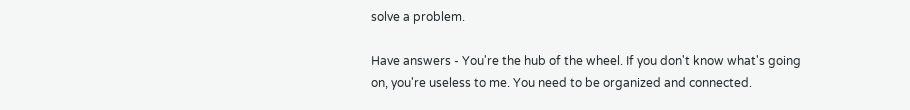solve a problem.

Have answers - You're the hub of the wheel. If you don't know what's going on, you're useless to me. You need to be organized and connected.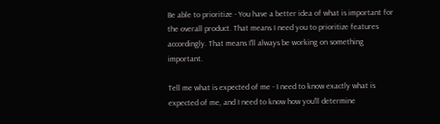Be able to prioritize - You have a better idea of what is important for the overall product. That means I need you to prioritize features accordingly. That means I'll always be working on something important.

Tell me what is expected of me - I need to know exactly what is expected of me, and I need to know how you'll determine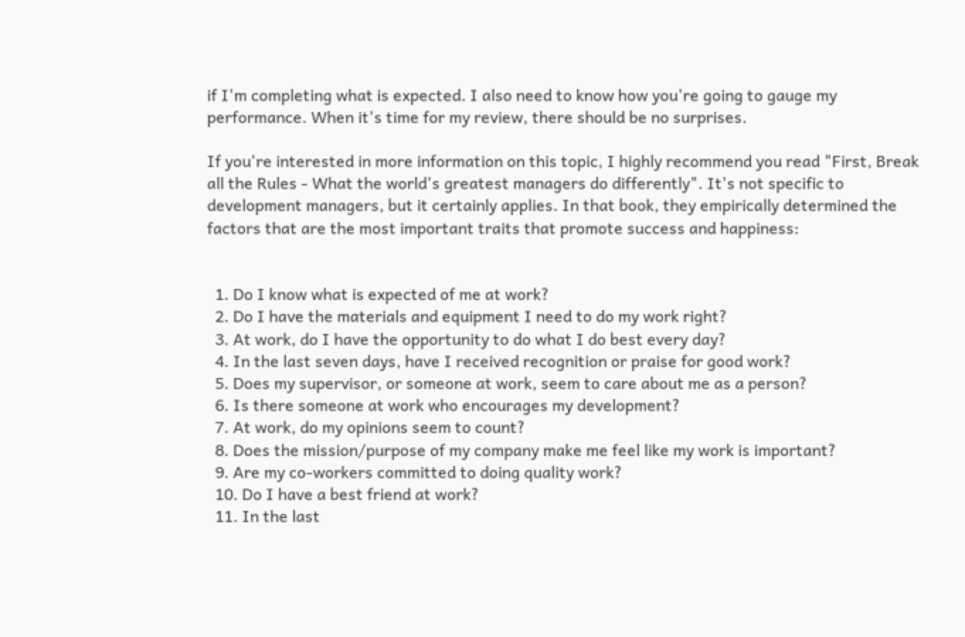if I'm completing what is expected. I also need to know how you're going to gauge my performance. When it's time for my review, there should be no surprises.

If you're interested in more information on this topic, I highly recommend you read "First, Break all the Rules - What the world's greatest managers do differently". It's not specific to development managers, but it certainly applies. In that book, they empirically determined the factors that are the most important traits that promote success and happiness:


  1. Do I know what is expected of me at work?
  2. Do I have the materials and equipment I need to do my work right?
  3. At work, do I have the opportunity to do what I do best every day?
  4. In the last seven days, have I received recognition or praise for good work?
  5. Does my supervisor, or someone at work, seem to care about me as a person?
  6. Is there someone at work who encourages my development?
  7. At work, do my opinions seem to count?
  8. Does the mission/purpose of my company make me feel like my work is important?
  9. Are my co-workers committed to doing quality work?
  10. Do I have a best friend at work?
  11. In the last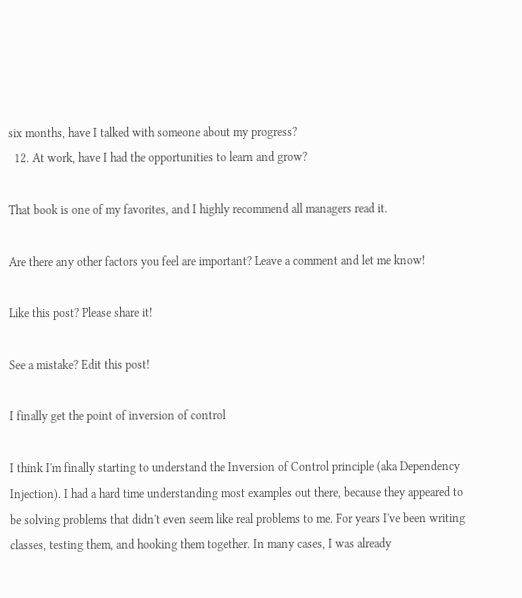six months, have I talked with someone about my progress?
  12. At work, have I had the opportunities to learn and grow?

That book is one of my favorites, and I highly recommend all managers read it.

Are there any other factors you feel are important? Leave a comment and let me know!

Like this post? Please share it!

See a mistake? Edit this post!

I finally get the point of inversion of control

I think I'm finally starting to understand the Inversion of Control principle (aka Dependency Injection). I had a hard time understanding most examples out there, because they appeared to be solving problems that didn't even seem like real problems to me. For years I've been writing classes, testing them, and hooking them together. In many cases, I was already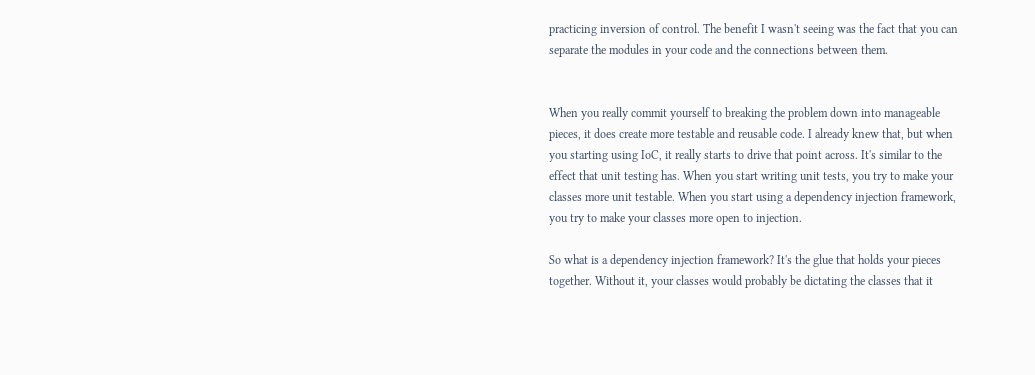practicing inversion of control. The benefit I wasn't seeing was the fact that you can separate the modules in your code and the connections between them.


When you really commit yourself to breaking the problem down into manageable pieces, it does create more testable and reusable code. I already knew that, but when you starting using IoC, it really starts to drive that point across. It's similar to the effect that unit testing has. When you start writing unit tests, you try to make your classes more unit testable. When you start using a dependency injection framework, you try to make your classes more open to injection.

So what is a dependency injection framework? It's the glue that holds your pieces together. Without it, your classes would probably be dictating the classes that it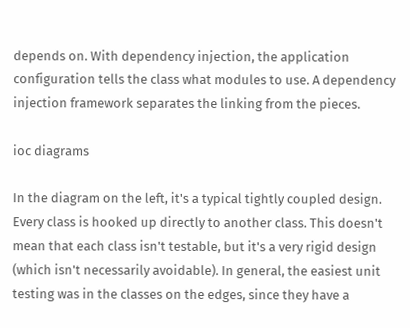depends on. With dependency injection, the application configuration tells the class what modules to use. A dependency injection framework separates the linking from the pieces.

ioc diagrams

In the diagram on the left, it's a typical tightly coupled design. Every class is hooked up directly to another class. This doesn't mean that each class isn't testable, but it's a very rigid design (which isn't necessarily avoidable). In general, the easiest unit testing was in the classes on the edges, since they have a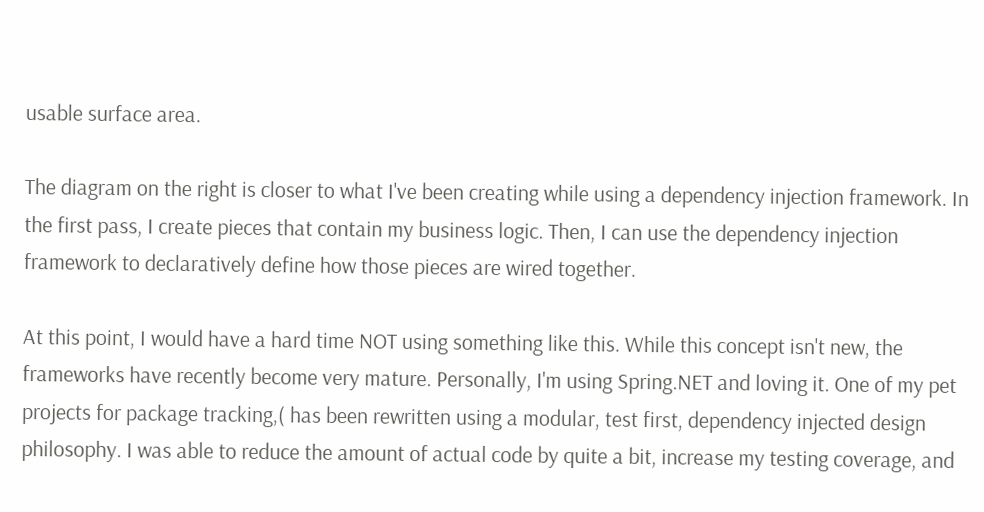usable surface area.

The diagram on the right is closer to what I've been creating while using a dependency injection framework. In the first pass, I create pieces that contain my business logic. Then, I can use the dependency injection framework to declaratively define how those pieces are wired together.

At this point, I would have a hard time NOT using something like this. While this concept isn't new, the frameworks have recently become very mature. Personally, I'm using Spring.NET and loving it. One of my pet projects for package tracking,( has been rewritten using a modular, test first, dependency injected design philosophy. I was able to reduce the amount of actual code by quite a bit, increase my testing coverage, and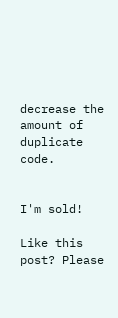decrease the amount of duplicate code.


I'm sold!

Like this post? Please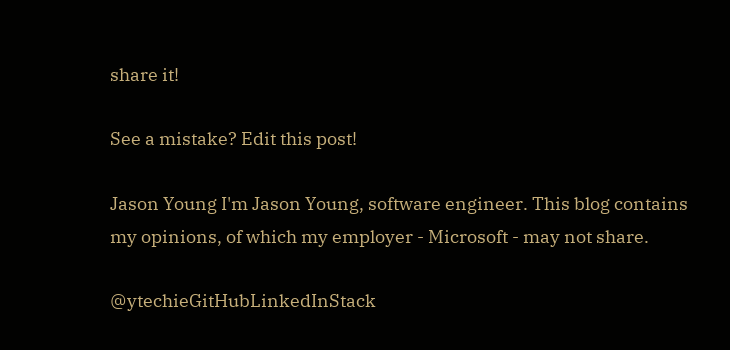share it!

See a mistake? Edit this post!

Jason Young I'm Jason Young, software engineer. This blog contains my opinions, of which my employer - Microsoft - may not share.

@ytechieGitHubLinkedInStack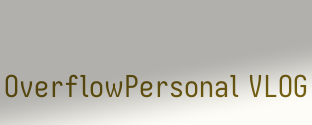OverflowPersonal VLOG